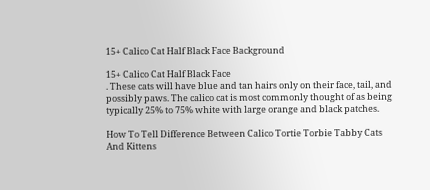15+ Calico Cat Half Black Face Background

15+ Calico Cat Half Black Face
. These cats will have blue and tan hairs only on their face, tail, and possibly paws. The calico cat is most commonly thought of as being typically 25% to 75% white with large orange and black patches.

How To Tell Difference Between Calico Tortie Torbie Tabby Cats And Kittens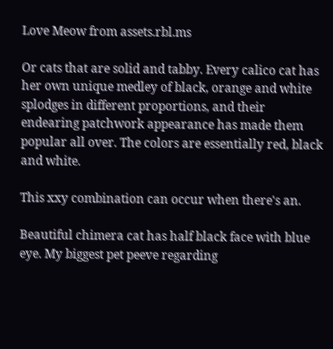Love Meow from assets.rbl.ms

Or cats that are solid and tabby. Every calico cat has her own unique medley of black, orange and white splodges in different proportions, and their endearing patchwork appearance has made them popular all over. The colors are essentially red, black and white.

This xxy combination can occur when there's an.

Beautiful chimera cat has half black face with blue eye. My biggest pet peeve regarding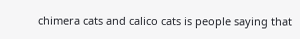chimera cats and calico cats is people saying that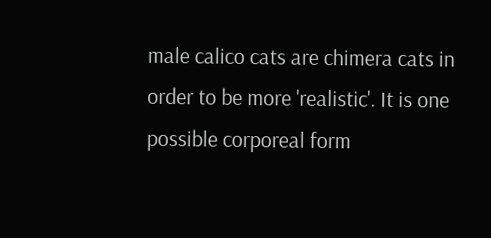male calico cats are chimera cats in order to be more 'realistic'. It is one possible corporeal form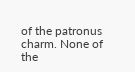of the patronus charm. None of the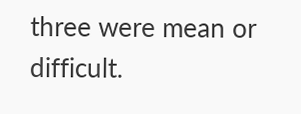three were mean or difficult.